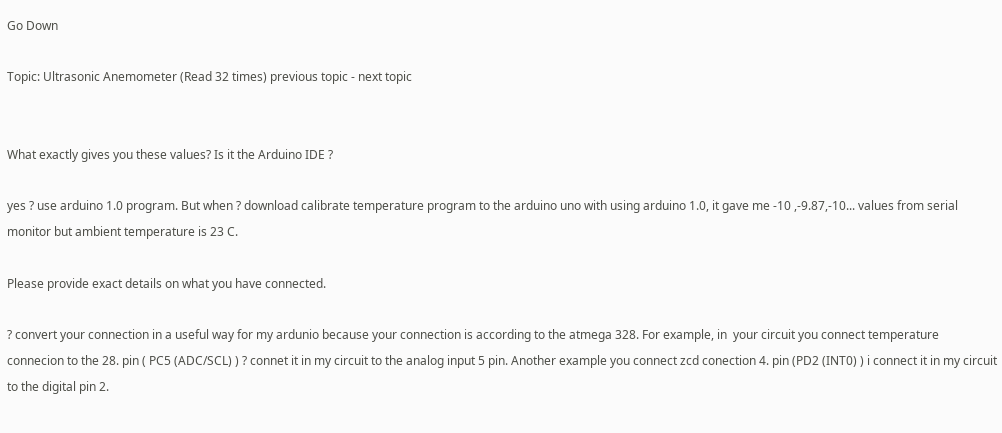Go Down

Topic: Ultrasonic Anemometer (Read 32 times) previous topic - next topic


What exactly gives you these values? Is it the Arduino IDE ?

yes ? use arduino 1.0 program. But when ? download calibrate temperature program to the arduino uno with using arduino 1.0, it gave me -10 ,-9.87,-10... values from serial monitor but ambient temperature is 23 C.

Please provide exact details on what you have connected.

? convert your connection in a useful way for my ardunio because your connection is according to the atmega 328. For example, in  your circuit you connect temperature connecion to the 28. pin ( PC5 (ADC/SCL) ) ? connet it in my circuit to the analog input 5 pin. Another example you connect zcd conection 4. pin (PD2 (INT0) ) i connect it in my circuit to the digital pin 2.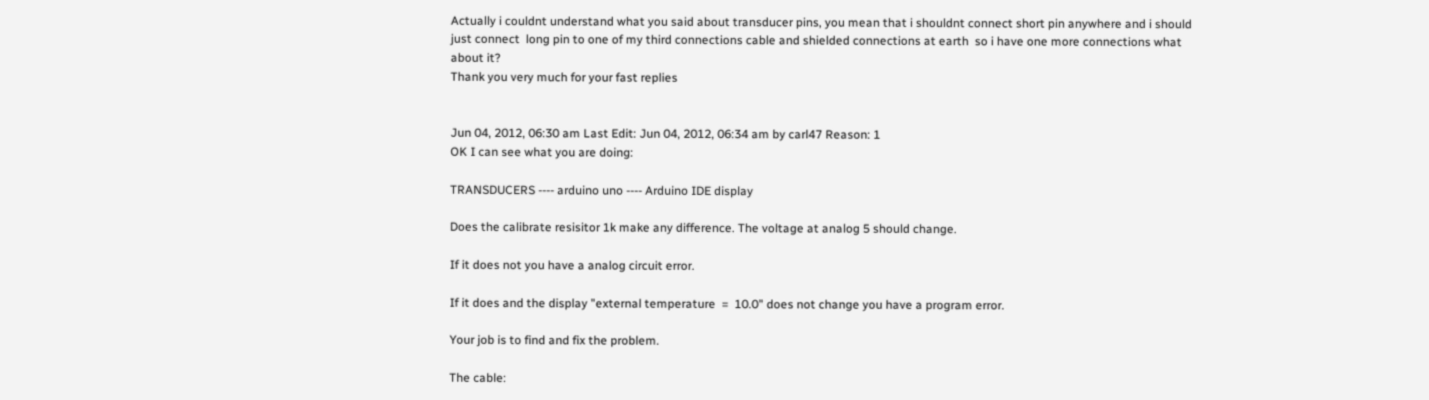Actually i couldnt understand what you said about transducer pins, you mean that i shouldnt connect short pin anywhere and i should just connect  long pin to one of my third connections cable and shielded connections at earth  so i have one more connections what about it?
Thank you very much for your fast replies


Jun 04, 2012, 06:30 am Last Edit: Jun 04, 2012, 06:34 am by carl47 Reason: 1
OK I can see what you are doing:

TRANSDUCERS ---- arduino uno ---- Arduino IDE display

Does the calibrate resisitor 1k make any difference. The voltage at analog 5 should change.

If it does not you have a analog circuit error.

If it does and the display "external temperature  =  10.0" does not change you have a program error.

Your job is to find and fix the problem.

The cable: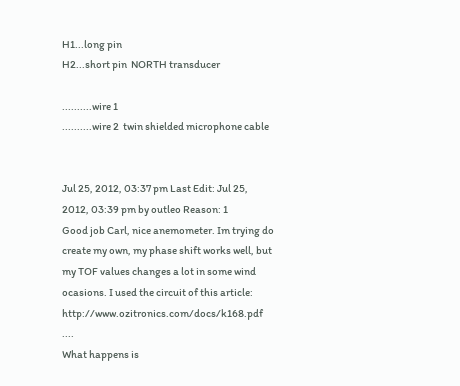H1...long pin
H2...short pin  NORTH transducer

..........wire 1
..........wire 2  twin shielded microphone cable


Jul 25, 2012, 03:37 pm Last Edit: Jul 25, 2012, 03:39 pm by outleo Reason: 1
Good job Carl, nice anemometer. Im trying do create my own, my phase shift works well, but my TOF values changes a lot in some wind ocasions. I used the circuit of this article: http://www.ozitronics.com/docs/k168.pdf ....
What happens is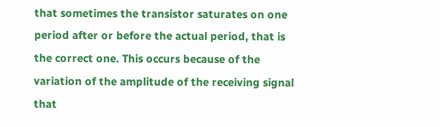that sometimes the transistor saturates on one period after or before the actual period, that is the correct one. This occurs because of the variation of the amplitude of the receiving signal that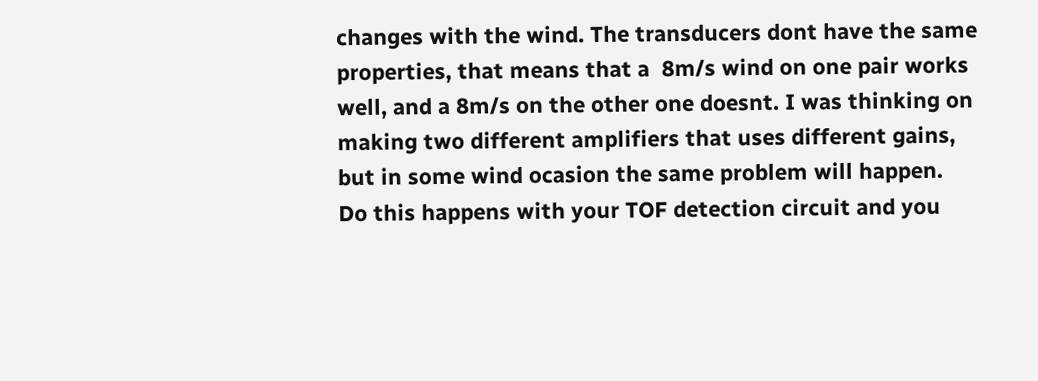changes with the wind. The transducers dont have the same properties, that means that a  8m/s wind on one pair works well, and a 8m/s on the other one doesnt. I was thinking on making two different amplifiers that uses different gains, but in some wind ocasion the same problem will happen.
Do this happens with your TOF detection circuit and you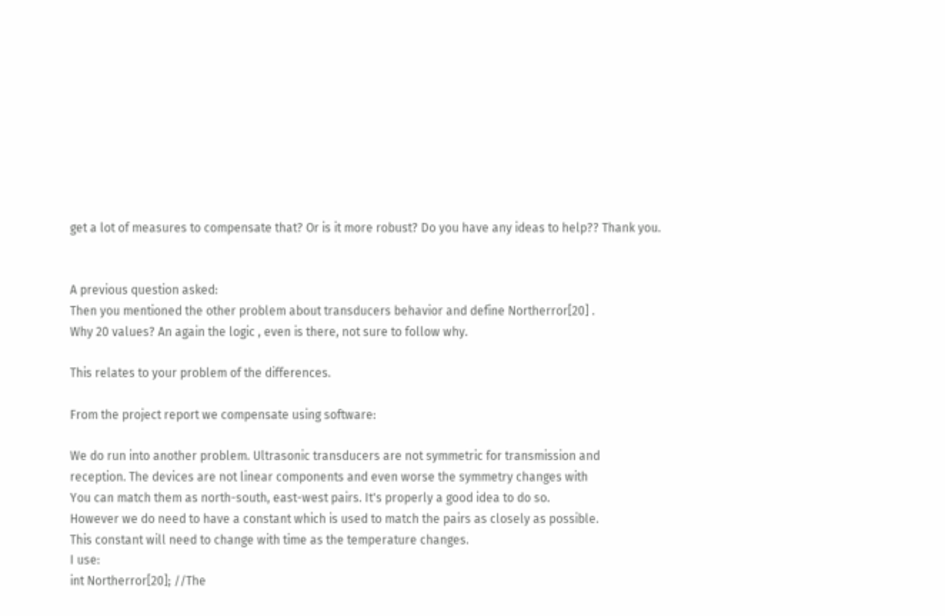get a lot of measures to compensate that? Or is it more robust? Do you have any ideas to help?? Thank you.


A previous question asked:
Then you mentioned the other problem about transducers behavior and define Northerror[20] .
Why 20 values? An again the logic , even is there, not sure to follow why.

This relates to your problem of the differences.

From the project report we compensate using software:

We do run into another problem. Ultrasonic transducers are not symmetric for transmission and
reception. The devices are not linear components and even worse the symmetry changes with
You can match them as north-south, east-west pairs. It's properly a good idea to do so.
However we do need to have a constant which is used to match the pairs as closely as possible.
This constant will need to change with time as the temperature changes.
I use:
int Northerror[20]; //The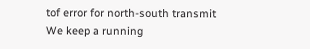tof error for north-south transmit
We keep a running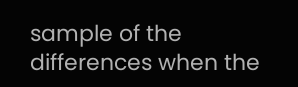sample of the differences when the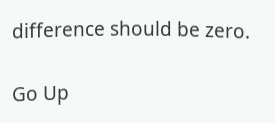difference should be zero.

Go Up